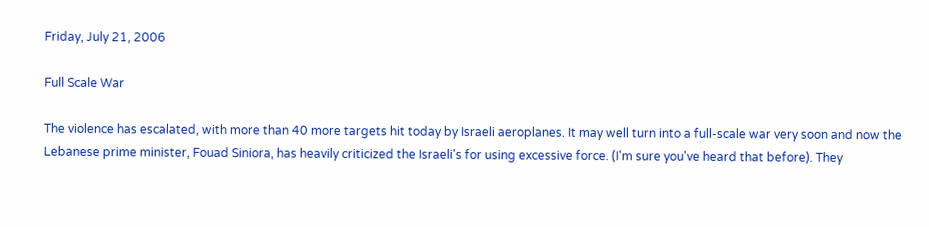Friday, July 21, 2006

Full Scale War

The violence has escalated, with more than 40 more targets hit today by Israeli aeroplanes. It may well turn into a full-scale war very soon and now the Lebanese prime minister, Fouad Siniora, has heavily criticized the Israeli's for using excessive force. (I'm sure you've heard that before). They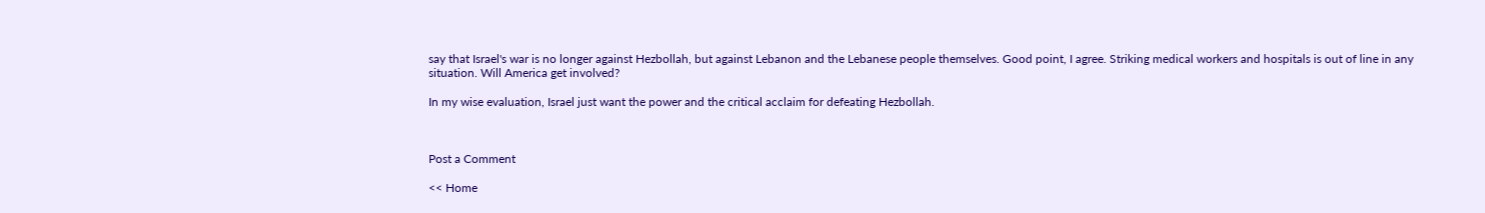say that Israel's war is no longer against Hezbollah, but against Lebanon and the Lebanese people themselves. Good point, I agree. Striking medical workers and hospitals is out of line in any situation. Will America get involved?

In my wise evaluation, Israel just want the power and the critical acclaim for defeating Hezbollah.



Post a Comment

<< Home